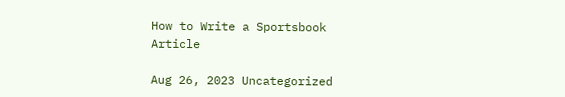How to Write a Sportsbook Article

Aug 26, 2023 Uncategorized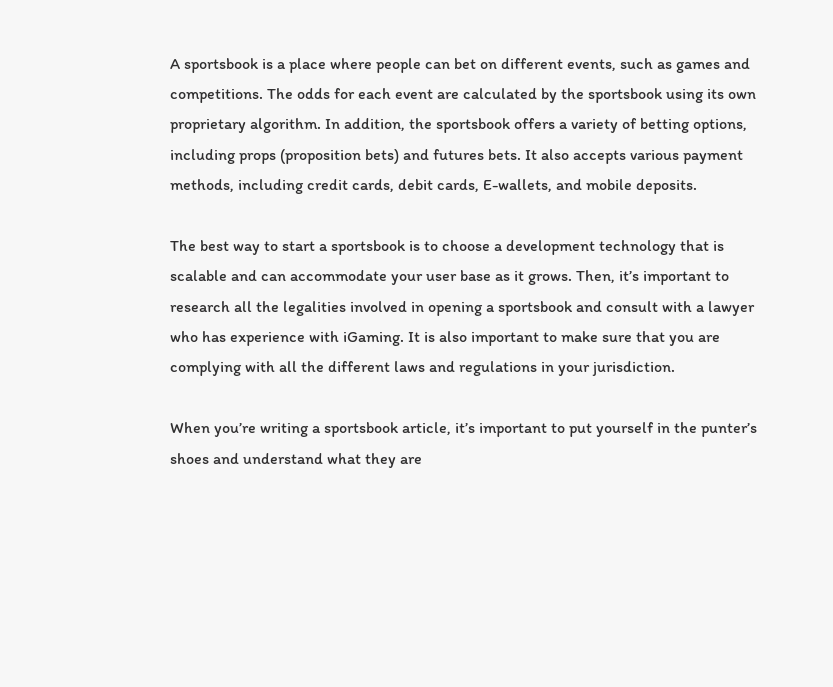A sportsbook is a place where people can bet on different events, such as games and competitions. The odds for each event are calculated by the sportsbook using its own proprietary algorithm. In addition, the sportsbook offers a variety of betting options, including props (proposition bets) and futures bets. It also accepts various payment methods, including credit cards, debit cards, E-wallets, and mobile deposits.

The best way to start a sportsbook is to choose a development technology that is scalable and can accommodate your user base as it grows. Then, it’s important to research all the legalities involved in opening a sportsbook and consult with a lawyer who has experience with iGaming. It is also important to make sure that you are complying with all the different laws and regulations in your jurisdiction.

When you’re writing a sportsbook article, it’s important to put yourself in the punter’s shoes and understand what they are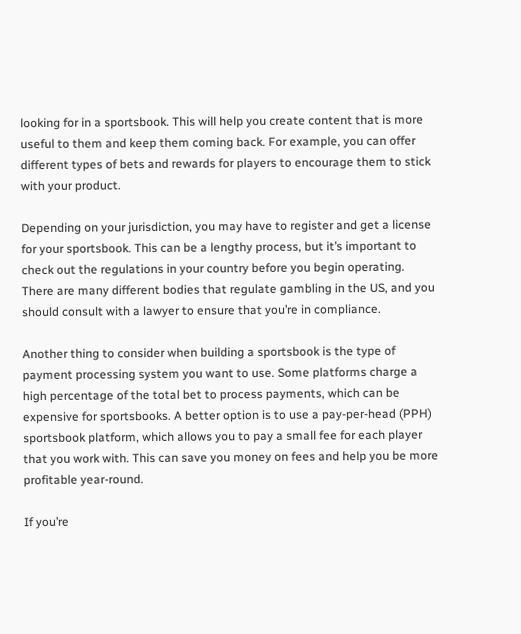looking for in a sportsbook. This will help you create content that is more useful to them and keep them coming back. For example, you can offer different types of bets and rewards for players to encourage them to stick with your product.

Depending on your jurisdiction, you may have to register and get a license for your sportsbook. This can be a lengthy process, but it’s important to check out the regulations in your country before you begin operating. There are many different bodies that regulate gambling in the US, and you should consult with a lawyer to ensure that you’re in compliance.

Another thing to consider when building a sportsbook is the type of payment processing system you want to use. Some platforms charge a high percentage of the total bet to process payments, which can be expensive for sportsbooks. A better option is to use a pay-per-head (PPH) sportsbook platform, which allows you to pay a small fee for each player that you work with. This can save you money on fees and help you be more profitable year-round.

If you’re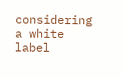considering a white label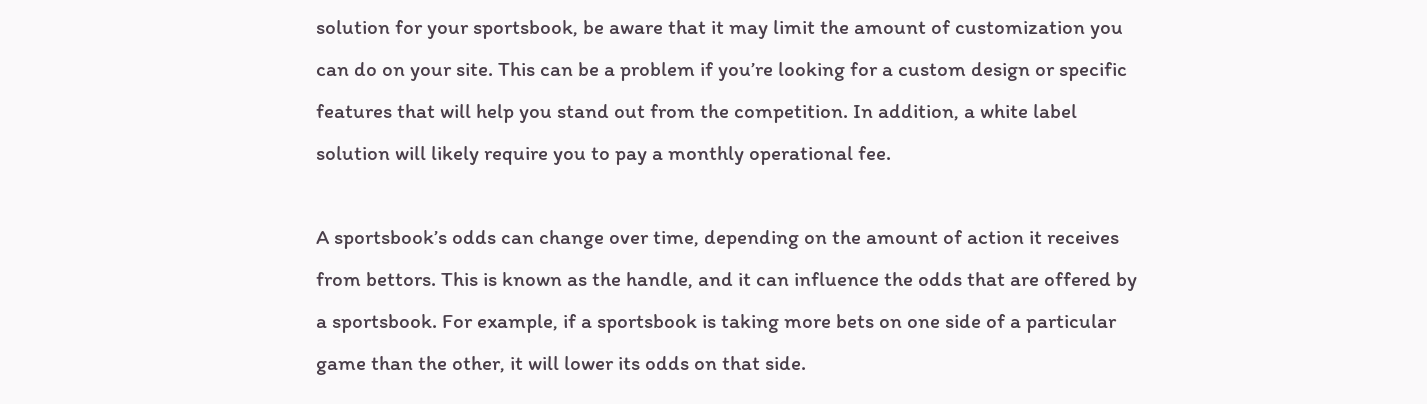solution for your sportsbook, be aware that it may limit the amount of customization you can do on your site. This can be a problem if you’re looking for a custom design or specific features that will help you stand out from the competition. In addition, a white label solution will likely require you to pay a monthly operational fee.

A sportsbook’s odds can change over time, depending on the amount of action it receives from bettors. This is known as the handle, and it can influence the odds that are offered by a sportsbook. For example, if a sportsbook is taking more bets on one side of a particular game than the other, it will lower its odds on that side.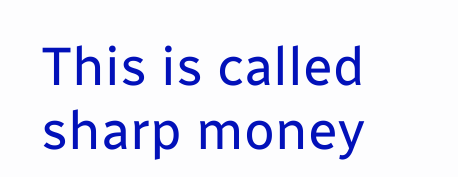This is called sharp money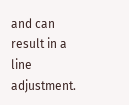and can result in a line adjustment.